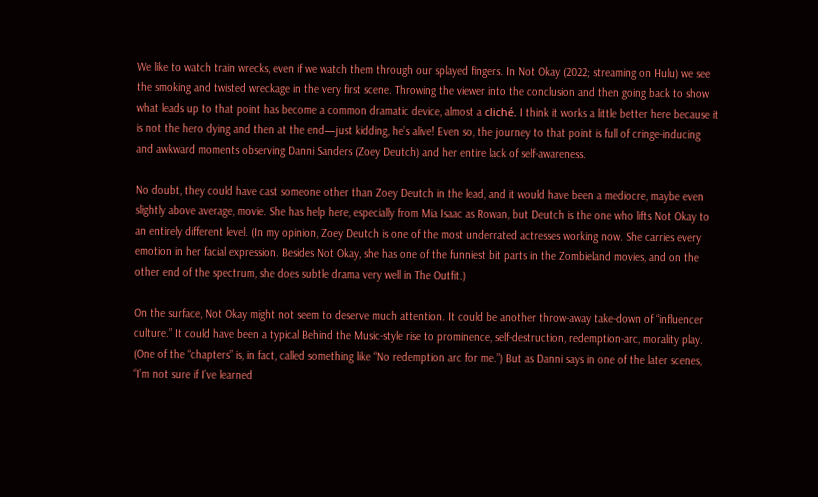We like to watch train wrecks, even if we watch them through our splayed fingers. In Not Okay (2022; streaming on Hulu) we see the smoking and twisted wreckage in the very first scene. Throwing the viewer into the conclusion and then going back to show what leads up to that point has become a common dramatic device, almost a cliché. I think it works a little better here because it is not the hero dying and then at the end—just kidding, he’s alive! Even so, the journey to that point is full of cringe-inducing and awkward moments observing Danni Sanders (Zoey Deutch) and her entire lack of self-awareness.

No doubt, they could have cast someone other than Zoey Deutch in the lead, and it would have been a mediocre, maybe even slightly above average, movie. She has help here, especially from Mia Isaac as Rowan, but Deutch is the one who lifts Not Okay to an entirely different level. (In my opinion, Zoey Deutch is one of the most underrated actresses working now. She carries every emotion in her facial expression. Besides Not Okay, she has one of the funniest bit parts in the Zombieland movies, and on the other end of the spectrum, she does subtle drama very well in The Outfit.)

On the surface, Not Okay might not seem to deserve much attention. It could be another throw-away take-down of “influencer culture.” It could have been a typical Behind the Music-style rise to prominence, self-destruction, redemption-arc, morality play. (One of the “chapters” is, in fact, called something like “No redemption arc for me.”) But as Danni says in one of the later scenes, “I’m not sure if I’ve learned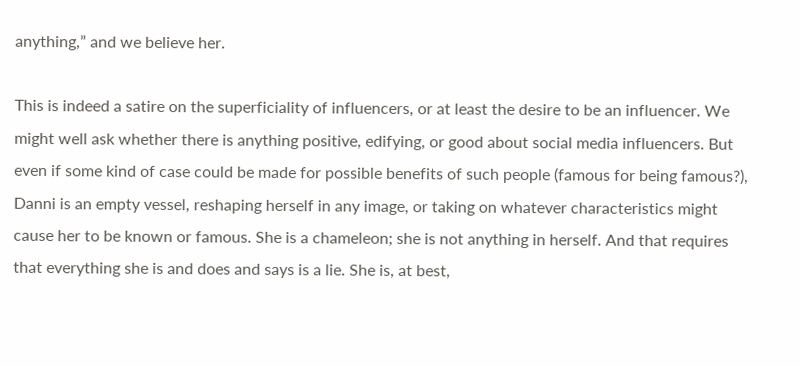anything,” and we believe her.

This is indeed a satire on the superficiality of influencers, or at least the desire to be an influencer. We might well ask whether there is anything positive, edifying, or good about social media influencers. But even if some kind of case could be made for possible benefits of such people (famous for being famous?), Danni is an empty vessel, reshaping herself in any image, or taking on whatever characteristics might cause her to be known or famous. She is a chameleon; she is not anything in herself. And that requires that everything she is and does and says is a lie. She is, at best,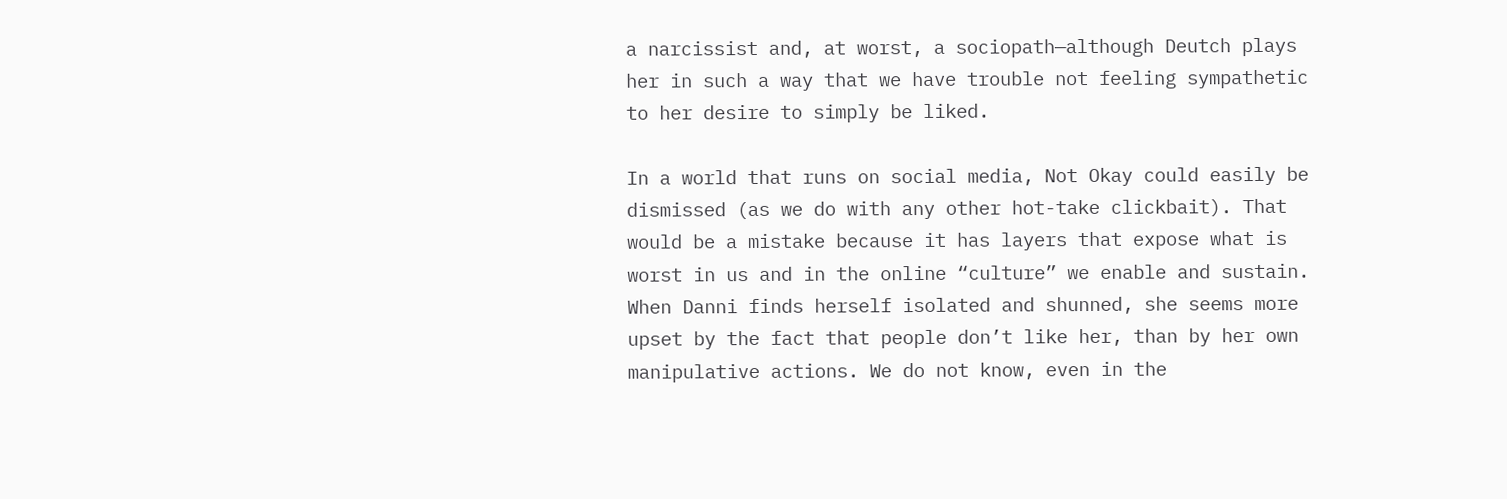a narcissist and, at worst, a sociopath—although Deutch plays her in such a way that we have trouble not feeling sympathetic to her desire to simply be liked.

In a world that runs on social media, Not Okay could easily be dismissed (as we do with any other hot-take clickbait). That would be a mistake because it has layers that expose what is worst in us and in the online “culture” we enable and sustain. When Danni finds herself isolated and shunned, she seems more upset by the fact that people don’t like her, than by her own manipulative actions. We do not know, even in the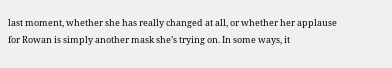last moment, whether she has really changed at all, or whether her applause for Rowan is simply another mask she’s trying on. In some ways, it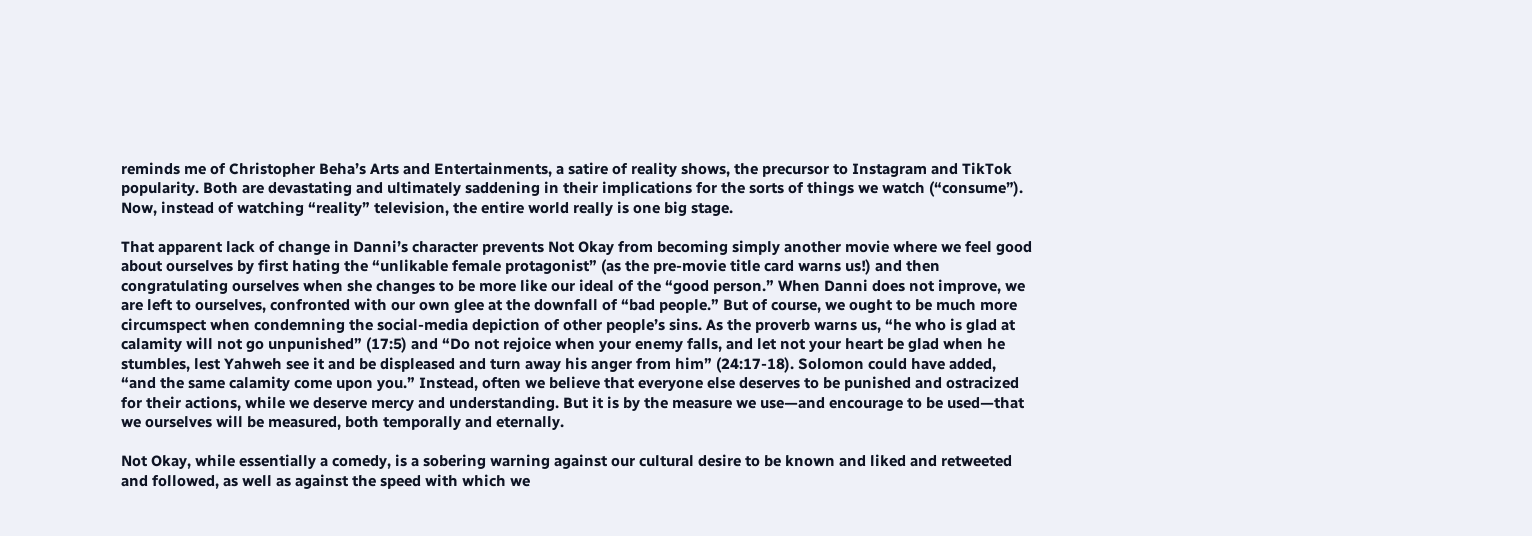reminds me of Christopher Beha’s Arts and Entertainments, a satire of reality shows, the precursor to Instagram and TikTok popularity. Both are devastating and ultimately saddening in their implications for the sorts of things we watch (“consume”). Now, instead of watching “reality” television, the entire world really is one big stage.

That apparent lack of change in Danni’s character prevents Not Okay from becoming simply another movie where we feel good about ourselves by first hating the “unlikable female protagonist” (as the pre-movie title card warns us!) and then congratulating ourselves when she changes to be more like our ideal of the “good person.” When Danni does not improve, we are left to ourselves, confronted with our own glee at the downfall of “bad people.” But of course, we ought to be much more circumspect when condemning the social-media depiction of other people’s sins. As the proverb warns us, “he who is glad at calamity will not go unpunished” (17:5) and “Do not rejoice when your enemy falls, and let not your heart be glad when he stumbles, lest Yahweh see it and be displeased and turn away his anger from him” (24:17-18). Solomon could have added, “and the same calamity come upon you.” Instead, often we believe that everyone else deserves to be punished and ostracized for their actions, while we deserve mercy and understanding. But it is by the measure we use—and encourage to be used—that we ourselves will be measured, both temporally and eternally.

Not Okay, while essentially a comedy, is a sobering warning against our cultural desire to be known and liked and retweeted and followed, as well as against the speed with which we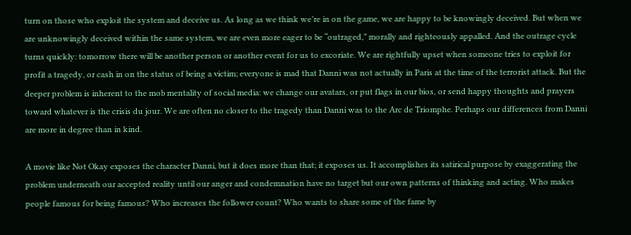turn on those who exploit the system and deceive us. As long as we think we’re in on the game, we are happy to be knowingly deceived. But when we are unknowingly deceived within the same system, we are even more eager to be “outraged,” morally and righteously appalled. And the outrage cycle turns quickly: tomorrow there will be another person or another event for us to excoriate. We are rightfully upset when someone tries to exploit for profit a tragedy, or cash in on the status of being a victim; everyone is mad that Danni was not actually in Paris at the time of the terrorist attack. But the deeper problem is inherent to the mob mentality of social media: we change our avatars, or put flags in our bios, or send happy thoughts and prayers toward whatever is the crisis du jour. We are often no closer to the tragedy than Danni was to the Arc de Triomphe. Perhaps our differences from Danni are more in degree than in kind.

A movie like Not Okay exposes the character Danni, but it does more than that; it exposes us. It accomplishes its satirical purpose by exaggerating the problem underneath our accepted reality until our anger and condemnation have no target but our own patterns of thinking and acting. Who makes people famous for being famous? Who increases the follower count? Who wants to share some of the fame by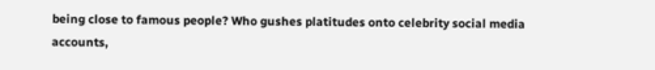being close to famous people? Who gushes platitudes onto celebrity social media accounts,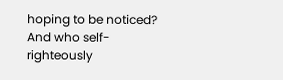hoping to be noticed? And who self-righteously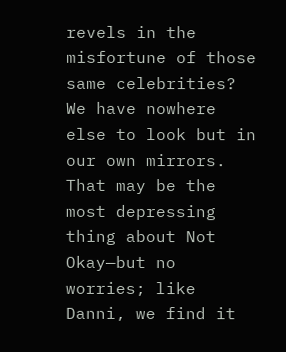revels in the misfortune of those same celebrities? We have nowhere else to look but in our own mirrors. That may be the most depressing thing about Not Okay—but no worries; like Danni, we find it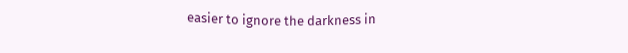easier to ignore the darkness in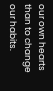our own hearts than to change our habits.